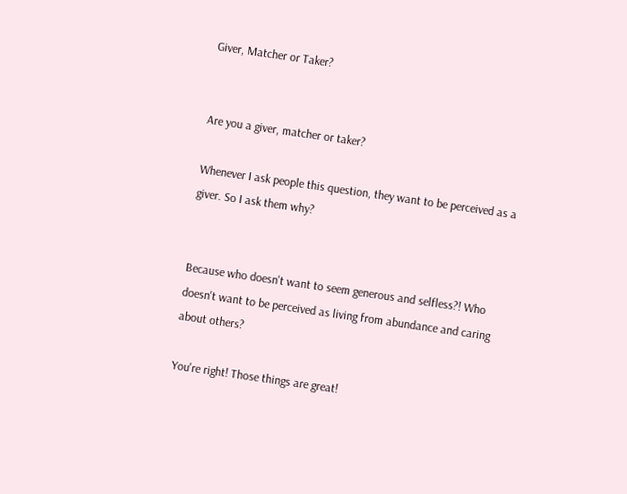Giver, Matcher or Taker?


Are you a giver, matcher or taker?

Whenever I ask people this question, they want to be perceived as a giver. So I ask them why?


Because who doesn't want to seem generous and selfless?! Who doesn't want to be perceived as living from abundance and caring about others?

You're right! Those things are great!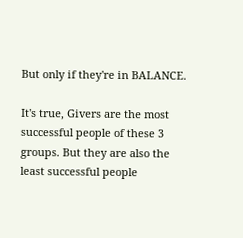But only if they're in BALANCE.

It's true, Givers are the most successful people of these 3 groups. But they are also the least successful people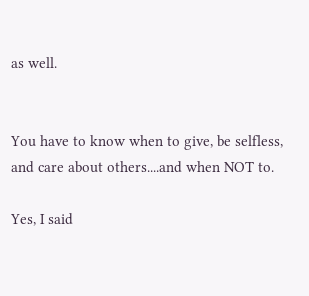as well.


You have to know when to give, be selfless, and care about others....and when NOT to.

Yes, I said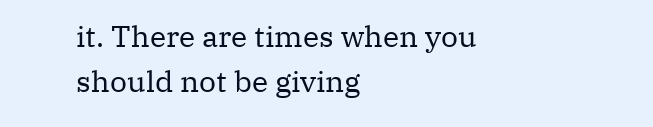it. There are times when you should not be giving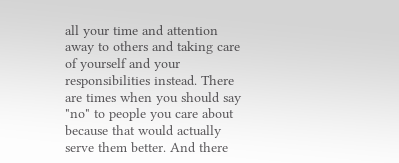all your time and attention away to others and taking care of yourself and your responsibilities instead. There are times when you should say "no" to people you care about because that would actually serve them better. And there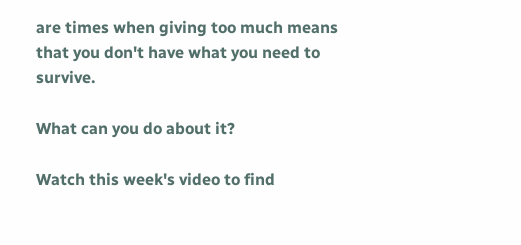are times when giving too much means that you don't have what you need to survive.

What can you do about it?

Watch this week's video to find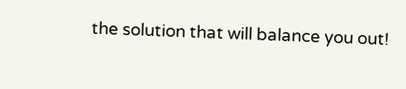the solution that will balance you out!